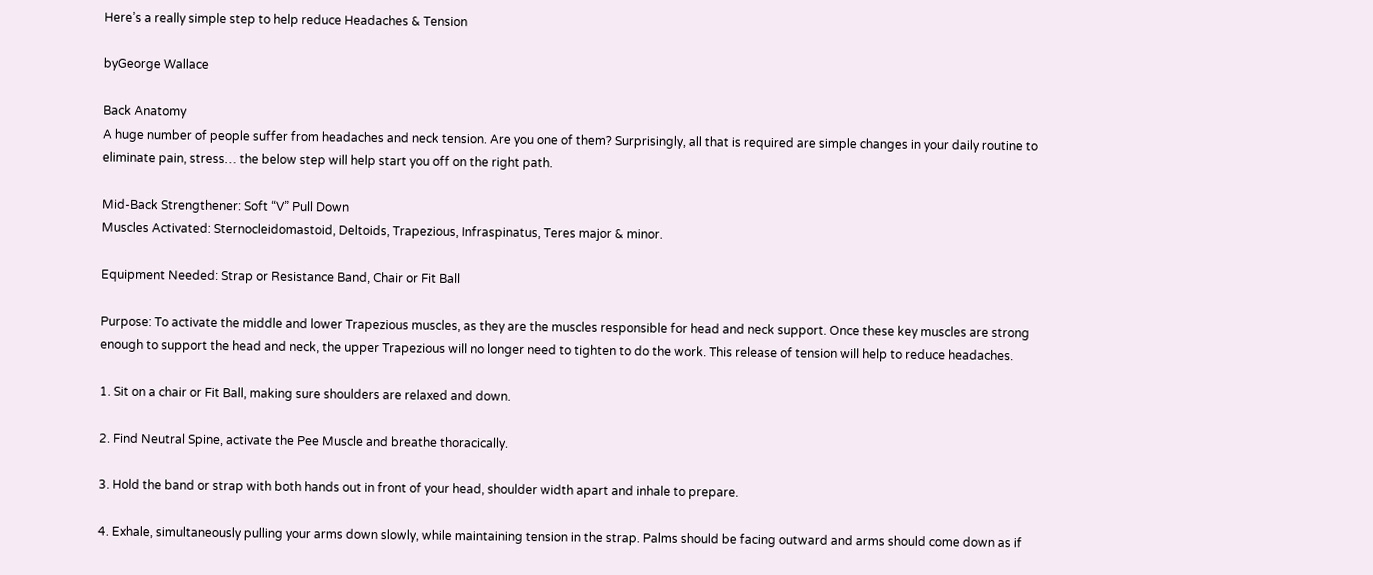Here’s a really simple step to help reduce Headaches & Tension

byGeorge Wallace

Back Anatomy
A huge number of people suffer from headaches and neck tension. Are you one of them? Surprisingly, all that is required are simple changes in your daily routine to eliminate pain, stress… the below step will help start you off on the right path.

Mid-Back Strengthener: Soft “V” Pull Down
Muscles Activated: Sternocleidomastoid, Deltoids, Trapezious, Infraspinatus, Teres major & minor.

Equipment Needed: Strap or Resistance Band, Chair or Fit Ball

Purpose: To activate the middle and lower Trapezious muscles, as they are the muscles responsible for head and neck support. Once these key muscles are strong enough to support the head and neck, the upper Trapezious will no longer need to tighten to do the work. This release of tension will help to reduce headaches.

1. Sit on a chair or Fit Ball, making sure shoulders are relaxed and down.

2. Find Neutral Spine, activate the Pee Muscle and breathe thoracically.

3. Hold the band or strap with both hands out in front of your head, shoulder width apart and inhale to prepare.

4. Exhale, simultaneously pulling your arms down slowly, while maintaining tension in the strap. Palms should be facing outward and arms should come down as if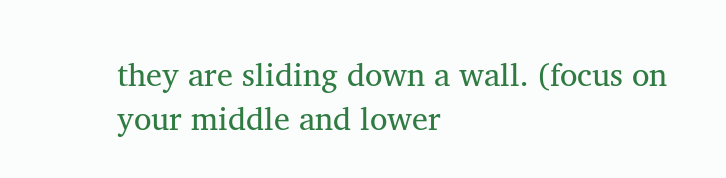they are sliding down a wall. (focus on your middle and lower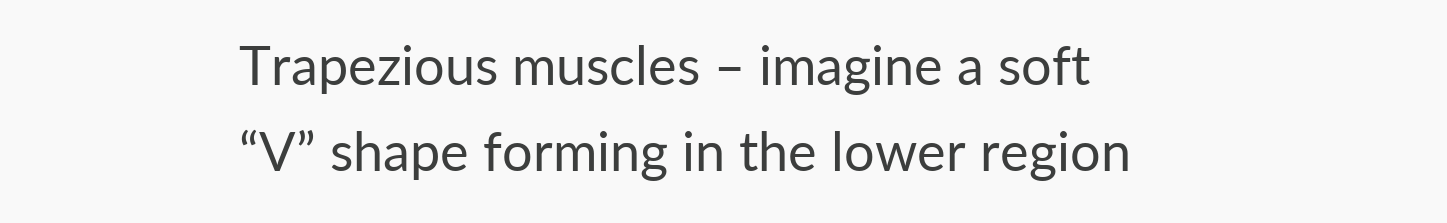Trapezious muscles – imagine a soft “V” shape forming in the lower region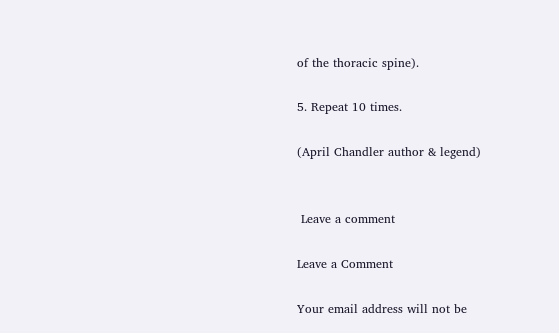of the thoracic spine).

5. Repeat 10 times.

(April Chandler author & legend)


 Leave a comment

Leave a Comment

Your email address will not be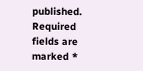published. Required fields are marked *